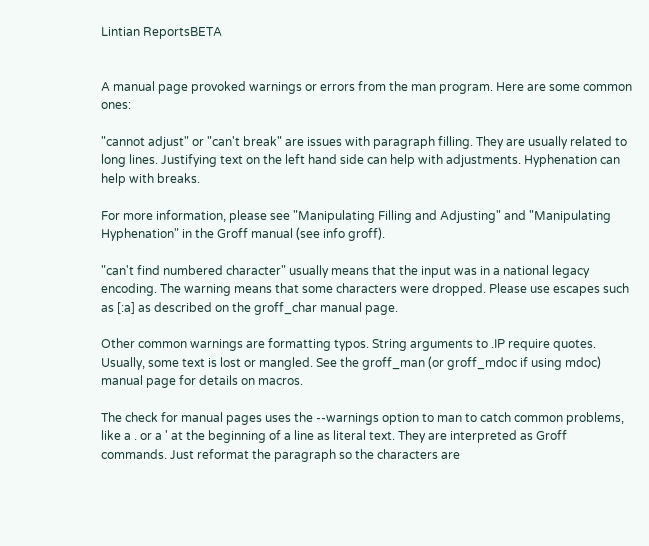Lintian ReportsBETA


A manual page provoked warnings or errors from the man program. Here are some common ones:

"cannot adjust" or "can't break" are issues with paragraph filling. They are usually related to long lines. Justifying text on the left hand side can help with adjustments. Hyphenation can help with breaks.

For more information, please see "Manipulating Filling and Adjusting" and "Manipulating Hyphenation" in the Groff manual (see info groff).

"can't find numbered character" usually means that the input was in a national legacy encoding. The warning means that some characters were dropped. Please use escapes such as [:a] as described on the groff_char manual page.

Other common warnings are formatting typos. String arguments to .IP require quotes. Usually, some text is lost or mangled. See the groff_man (or groff_mdoc if using mdoc) manual page for details on macros.

The check for manual pages uses the --warnings option to man to catch common problems, like a . or a ' at the beginning of a line as literal text. They are interpreted as Groff commands. Just reformat the paragraph so the characters are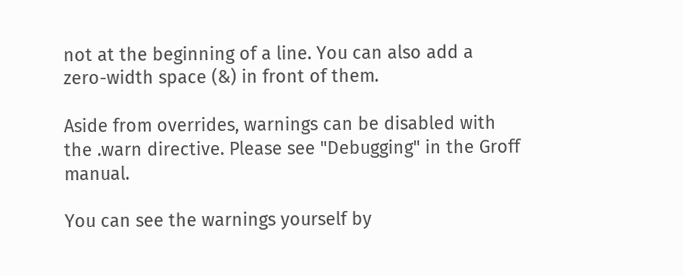not at the beginning of a line. You can also add a zero-width space (&) in front of them.

Aside from overrides, warnings can be disabled with the .warn directive. Please see "Debugging" in the Groff manual.

You can see the warnings yourself by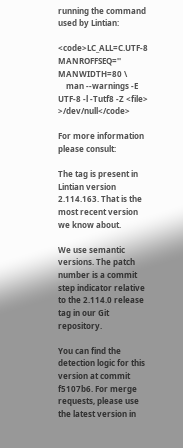running the command used by Lintian:

<code>LC_ALL=C.UTF-8 MANROFFSEQ='' MANWIDTH=80 \
    man --warnings -E UTF-8 -l -Tutf8 -Z <file> >/dev/null</code>

For more information please consult:

The tag is present in Lintian version 2.114.163. That is the most recent version we know about.

We use semantic versions. The patch number is a commit step indicator relative to the 2.114.0 release tag in our Git repository.

You can find the detection logic for this version at commit f5107b6. For merge requests, please use the latest version in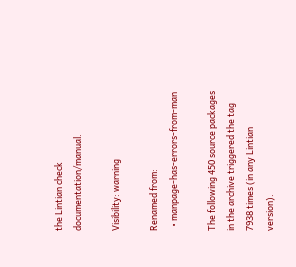the Lintian check documentation/manual.

Visibility: warning

Renamed from:
  • manpage-has-errors-from-man

The following 450 source packages in the archive triggered the tag 7938 times (in any Lintian version).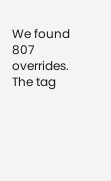We found 807 overrides. The tag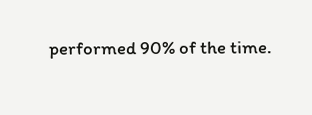performed 90% of the time.